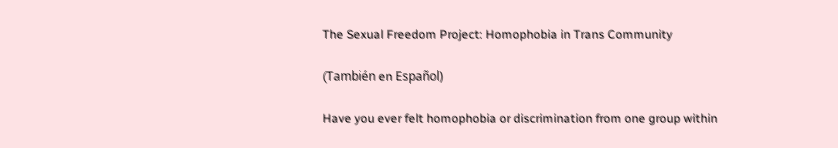The Sexual Freedom Project: Homophobia in Trans Community

(También en Español)

Have you ever felt homophobia or discrimination from one group within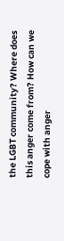the LGBT community? Where does this anger come from? How can we cope with anger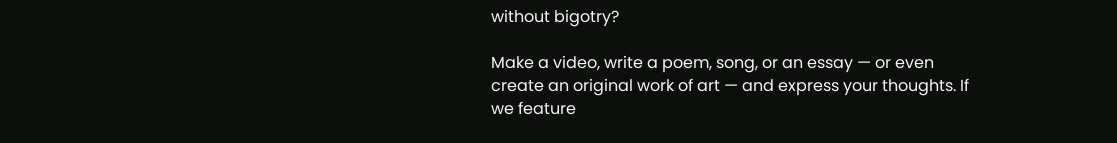without bigotry?

Make a video, write a poem, song, or an essay — or even create an original work of art — and express your thoughts. If we feature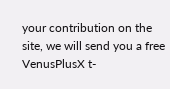your contribution on the site, we will send you a free VenusPlusX t-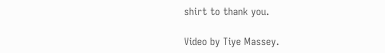shirt to thank you.

Video by Tiye Massey.